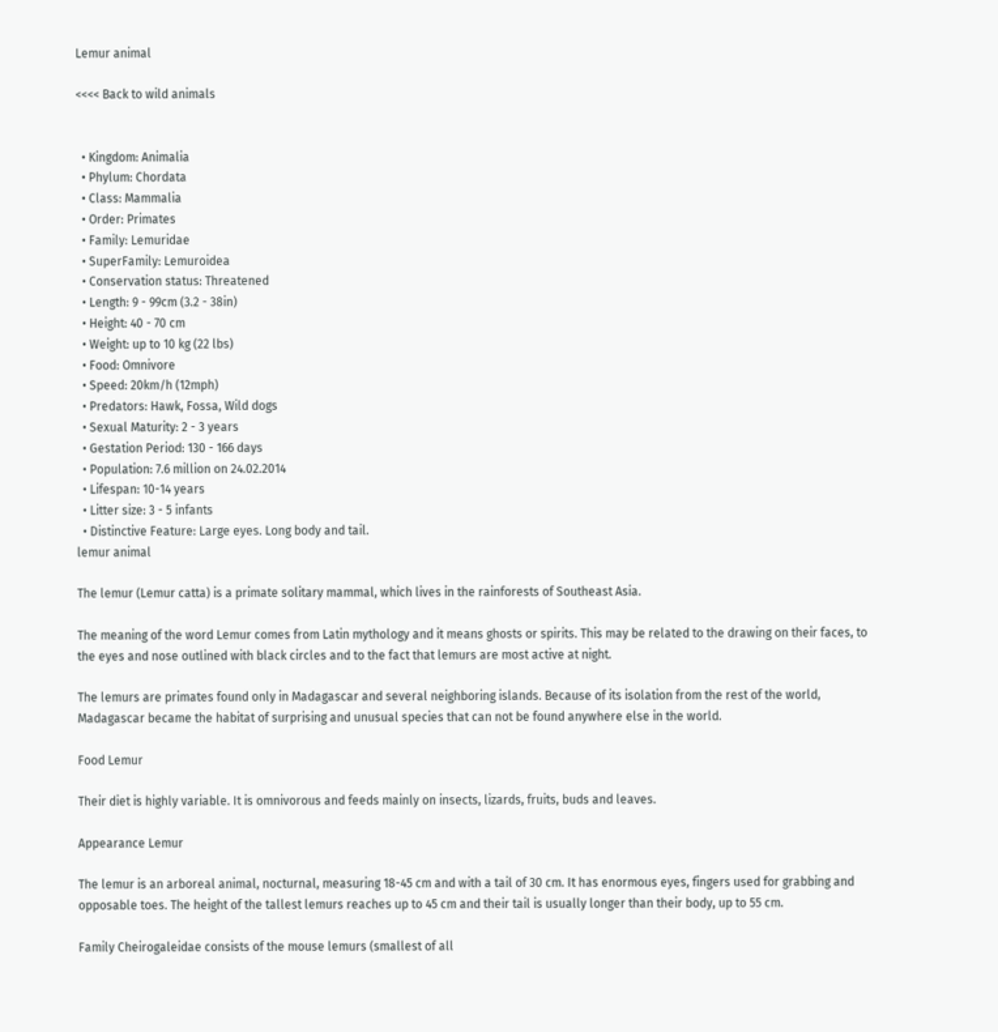Lemur animal

<<<< Back to wild animals


  • Kingdom: Animalia
  • Phylum: Chordata
  • Class: Mammalia
  • Order: Primates
  • Family: Lemuridae
  • SuperFamily: Lemuroidea
  • Conservation status: Threatened
  • Length: 9 - 99cm (3.2 - 38in)
  • Height: 40 - 70 cm
  • Weight: up to 10 kg (22 lbs)
  • Food: Omnivore
  • Speed: 20km/h (12mph)
  • Predators: Hawk, Fossa, Wild dogs
  • Sexual Maturity: 2 - 3 years
  • Gestation Period: 130 - 166 days
  • Population: 7.6 million on 24.02.2014
  • Lifespan: 10-14 years
  • Litter size: 3 - 5 infants
  • Distinctive Feature: Large eyes. Long body and tail.
lemur animal

The lemur (Lemur catta) is a primate solitary mammal, which lives in the rainforests of Southeast Asia.

The meaning of the word Lemur comes from Latin mythology and it means ghosts or spirits. This may be related to the drawing on their faces, to the eyes and nose outlined with black circles and to the fact that lemurs are most active at night.

The lemurs are primates found only in Madagascar and several neighboring islands. Because of its isolation from the rest of the world, Madagascar became the habitat of surprising and unusual species that can not be found anywhere else in the world.

Food Lemur

Their diet is highly variable. It is omnivorous and feeds mainly on insects, lizards, fruits, buds and leaves.

Appearance Lemur

The lemur is an arboreal animal, nocturnal, measuring 18-45 cm and with a tail of 30 cm. It has enormous eyes, fingers used for grabbing and opposable toes. The height of the tallest lemurs reaches up to 45 cm and their tail is usually longer than their body, up to 55 cm.

Family Cheirogaleidae consists of the mouse lemurs (smallest of all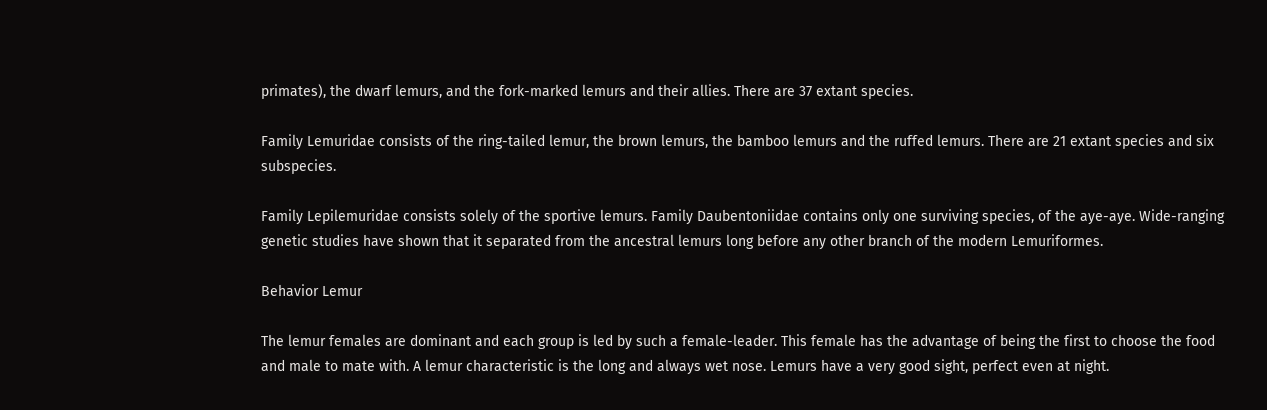primates), the dwarf lemurs, and the fork-marked lemurs and their allies. There are 37 extant species.

Family Lemuridae consists of the ring-tailed lemur, the brown lemurs, the bamboo lemurs and the ruffed lemurs. There are 21 extant species and six subspecies.

Family Lepilemuridae consists solely of the sportive lemurs. Family Daubentoniidae contains only one surviving species, of the aye-aye. Wide-ranging genetic studies have shown that it separated from the ancestral lemurs long before any other branch of the modern Lemuriformes.

Behavior Lemur

The lemur females are dominant and each group is led by such a female-leader. This female has the advantage of being the first to choose the food and male to mate with. A lemur characteristic is the long and always wet nose. Lemurs have a very good sight, perfect even at night.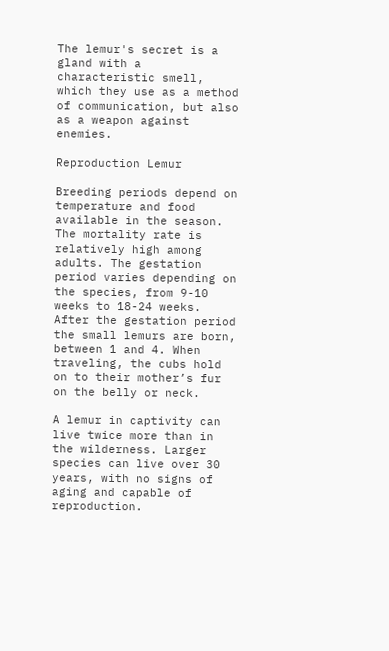The lemur's secret is a gland with a characteristic smell, which they use as a method of communication, but also as a weapon against enemies.

Reproduction Lemur

Breeding periods depend on temperature and food available in the season. The mortality rate is relatively high among adults. The gestation period varies depending on the species, from 9-10 weeks to 18-24 weeks. After the gestation period the small lemurs are born, between 1 and 4. When traveling, the cubs hold on to their mother’s fur on the belly or neck.

A lemur in captivity can live twice more than in the wilderness. Larger species can live over 30 years, with no signs of aging and capable of reproduction.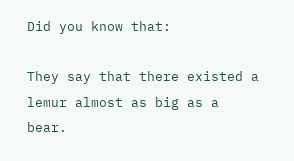Did you know that:

They say that there existed a lemur almost as big as a bear.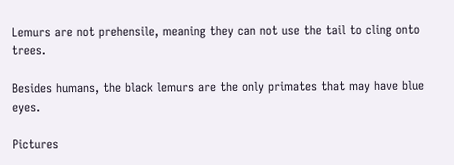Lemurs are not prehensile, meaning they can not use the tail to cling onto trees.

Besides humans, the black lemurs are the only primates that may have blue eyes.

Pictures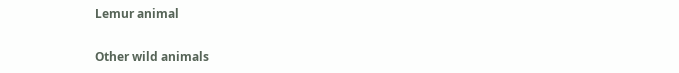Lemur animal

Other wild animals